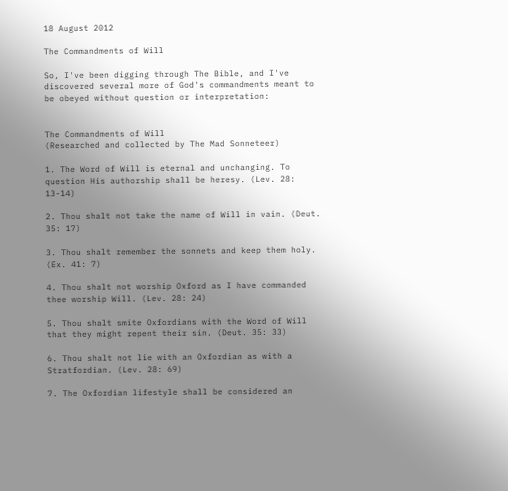18 August 2012

The Commandments of Will

So, I've been digging through The Bible, and I've discovered several more of God's commandments meant to be obeyed without question or interpretation:


The Commandments of Will
(Researched and collected by The Mad Sonneteer)

1. The Word of Will is eternal and unchanging. To question His authorship shall be heresy. (Lev. 28: 13-14)

2. Thou shalt not take the name of Will in vain. (Deut. 35: 17)

3. Thou shalt remember the sonnets and keep them holy. (Ex. 41: 7)

4. Thou shalt not worship Oxford as I have commanded thee worship Will. (Lev. 28: 24)

5. Thou shalt smite Oxfordians with the Word of Will that they might repent their sin. (Deut. 35: 33)

6. Thou shalt not lie with an Oxfordian as with a Stratfordian. (Lev. 28: 69)

7. The Oxfordian lifestyle shall be considered an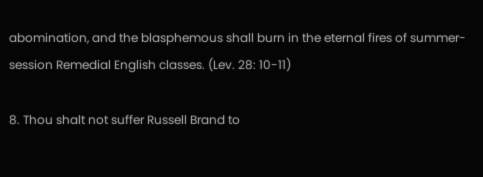abomination, and the blasphemous shall burn in the eternal fires of summer-session Remedial English classes. (Lev. 28: 10-11)

8. Thou shalt not suffer Russell Brand to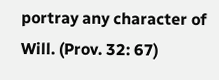portray any character of Will. (Prov. 32: 67)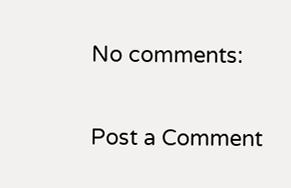No comments:

Post a Comment